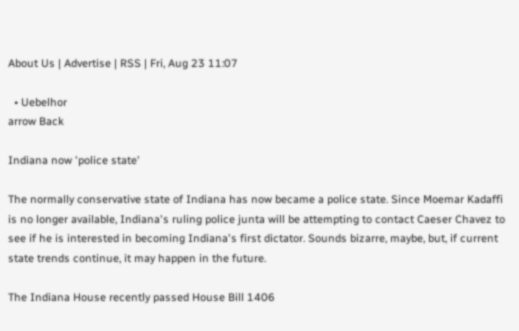About Us | Advertise | RSS | Fri, Aug 23 11:07

  • Uebelhor
arrow Back

Indiana now 'police state'

The normally conservative state of Indiana has now became a police state. Since Moemar Kadaffi is no longer available, Indiana's ruling police junta will be attempting to contact Caeser Chavez to see if he is interested in becoming Indiana's first dictator. Sounds bizarre, maybe, but, if current state trends continue, it may happen in the future.

The Indiana House recently passed House Bill 1406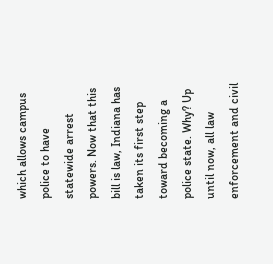which allows campus police to have statewide arrest powers. Now that this bill is law, Indiana has taken its first step toward becoming a police state. Why? Up until now, all law enforcement and civil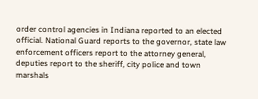order control agencies in Indiana reported to an elected official. National Guard reports to the governor, state law enforcement officers report to the attorney general, deputies report to the sheriff, city police and town marshals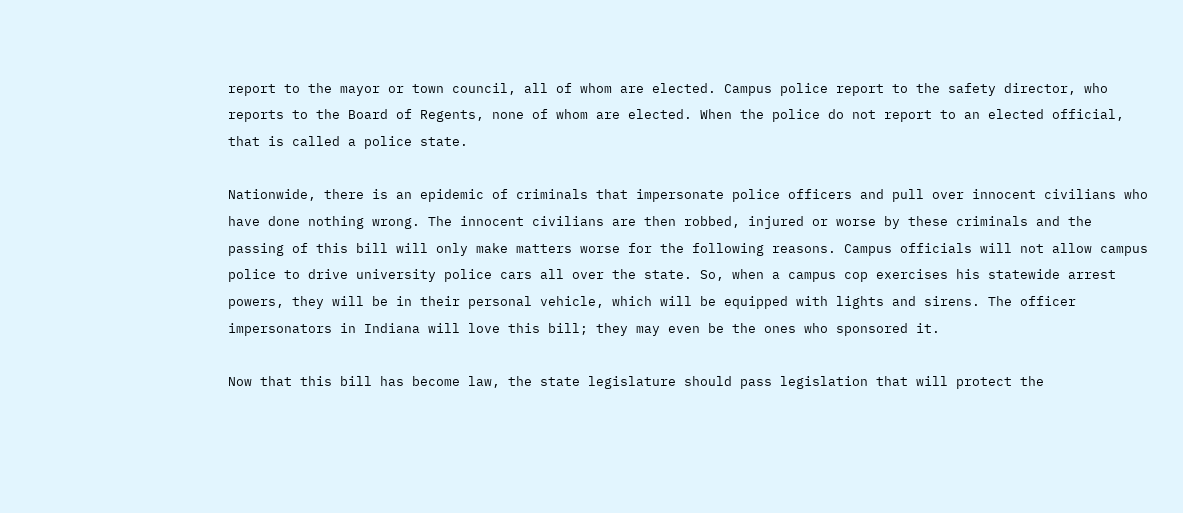report to the mayor or town council, all of whom are elected. Campus police report to the safety director, who reports to the Board of Regents, none of whom are elected. When the police do not report to an elected official, that is called a police state.

Nationwide, there is an epidemic of criminals that impersonate police officers and pull over innocent civilians who have done nothing wrong. The innocent civilians are then robbed, injured or worse by these criminals and the passing of this bill will only make matters worse for the following reasons. Campus officials will not allow campus police to drive university police cars all over the state. So, when a campus cop exercises his statewide arrest powers, they will be in their personal vehicle, which will be equipped with lights and sirens. The officer impersonators in Indiana will love this bill; they may even be the ones who sponsored it.

Now that this bill has become law, the state legislature should pass legislation that will protect the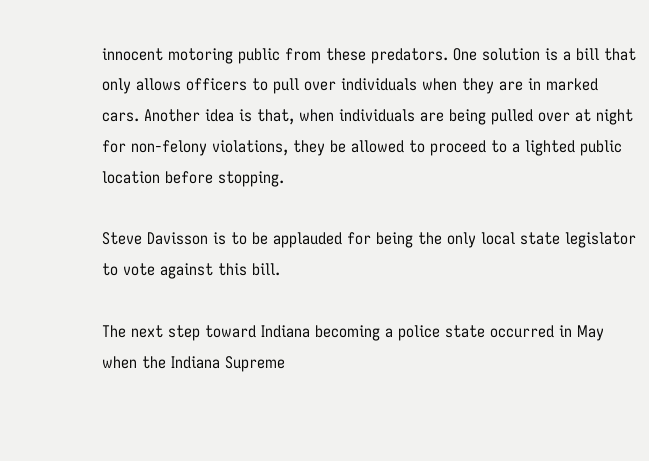innocent motoring public from these predators. One solution is a bill that only allows officers to pull over individuals when they are in marked cars. Another idea is that, when individuals are being pulled over at night for non-felony violations, they be allowed to proceed to a lighted public location before stopping.

Steve Davisson is to be applauded for being the only local state legislator to vote against this bill.

The next step toward Indiana becoming a police state occurred in May when the Indiana Supreme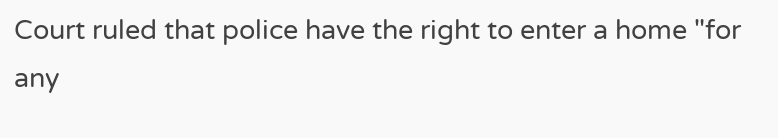Court ruled that police have the right to enter a home "for any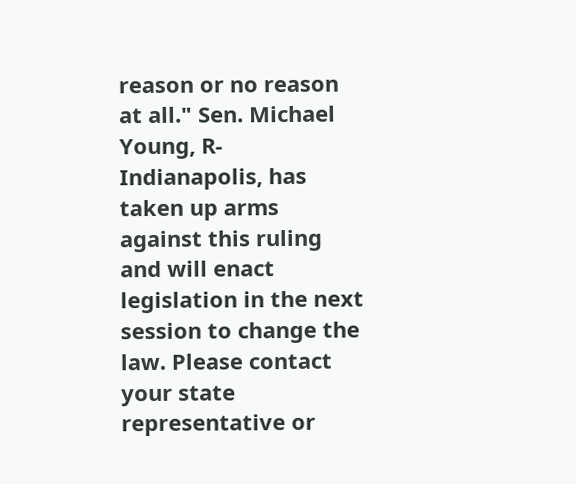reason or no reason at all." Sen. Michael Young, R-Indianapolis, has taken up arms against this ruling and will enact legislation in the next session to change the law. Please contact your state representative or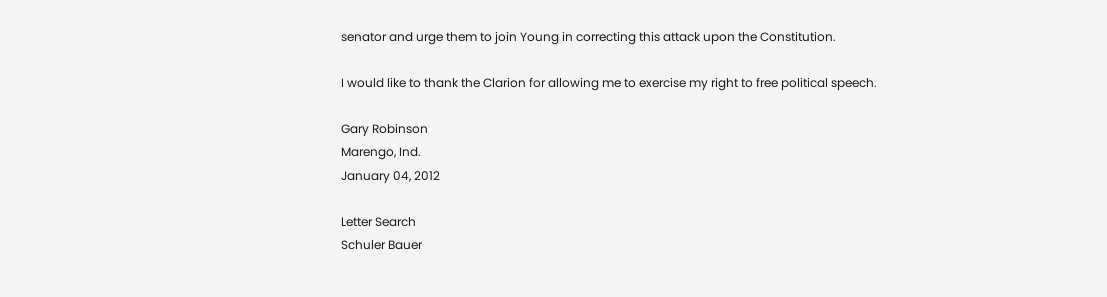senator and urge them to join Young in correcting this attack upon the Constitution.

I would like to thank the Clarion for allowing me to exercise my right to free political speech.

Gary Robinson
Marengo, Ind.
January 04, 2012

Letter Search
Schuler Bauer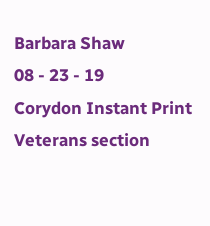Barbara Shaw
08 - 23 - 19
Corydon Instant Print
Veterans section